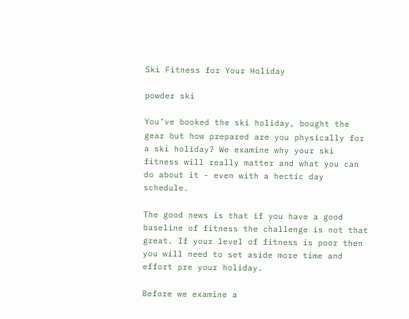Ski Fitness for Your Holiday

powder ski

You’ve booked the ski holiday, bought the gear but how prepared are you physically for a ski holiday? We examine why your ski fitness will really matter and what you can do about it - even with a hectic day schedule.

The good news is that if you have a good baseline of fitness the challenge is not that great. If your level of fitness is poor then you will need to set aside more time and effort pre your holiday.

Before we examine a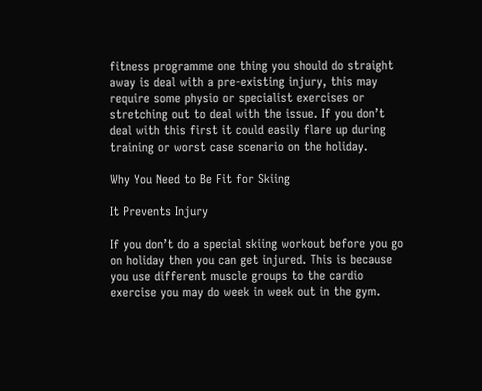fitness programme one thing you should do straight away is deal with a pre-existing injury, this may require some physio or specialist exercises or stretching out to deal with the issue. If you don’t deal with this first it could easily flare up during training or worst case scenario on the holiday.

Why You Need to Be Fit for Skiing

It Prevents Injury

If you don’t do a special skiing workout before you go on holiday then you can get injured. This is because you use different muscle groups to the cardio exercise you may do week in week out in the gym.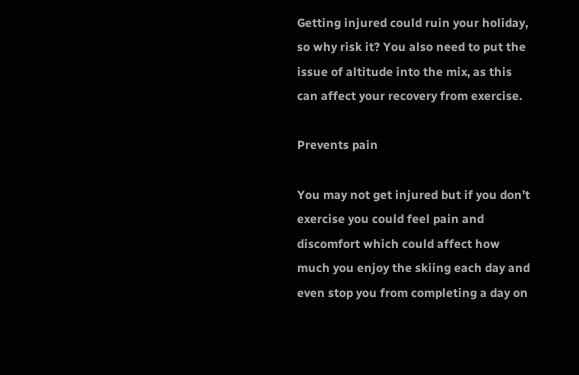Getting injured could ruin your holiday, so why risk it? You also need to put the issue of altitude into the mix, as this can affect your recovery from exercise.

Prevents pain

You may not get injured but if you don’t exercise you could feel pain and discomfort which could affect how much you enjoy the skiing each day and even stop you from completing a day on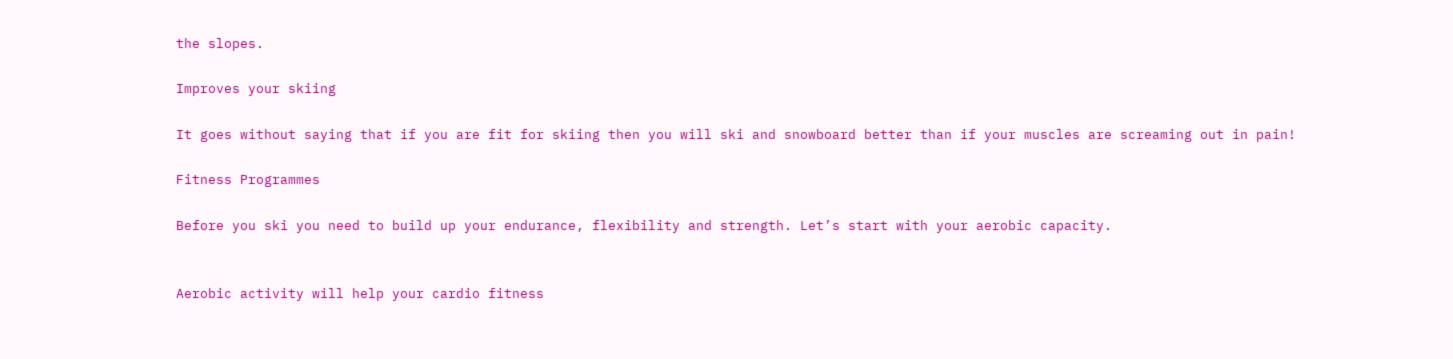the slopes.

Improves your skiing

It goes without saying that if you are fit for skiing then you will ski and snowboard better than if your muscles are screaming out in pain!

Fitness Programmes

Before you ski you need to build up your endurance, flexibility and strength. Let’s start with your aerobic capacity.


Aerobic activity will help your cardio fitness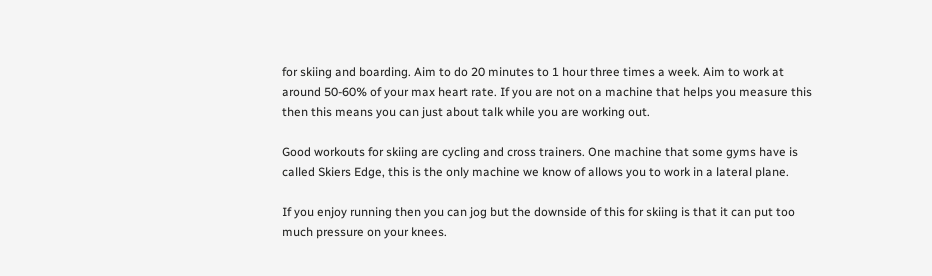for skiing and boarding. Aim to do 20 minutes to 1 hour three times a week. Aim to work at around 50-60% of your max heart rate. If you are not on a machine that helps you measure this then this means you can just about talk while you are working out.

Good workouts for skiing are cycling and cross trainers. One machine that some gyms have is called Skiers Edge, this is the only machine we know of allows you to work in a lateral plane.

If you enjoy running then you can jog but the downside of this for skiing is that it can put too much pressure on your knees.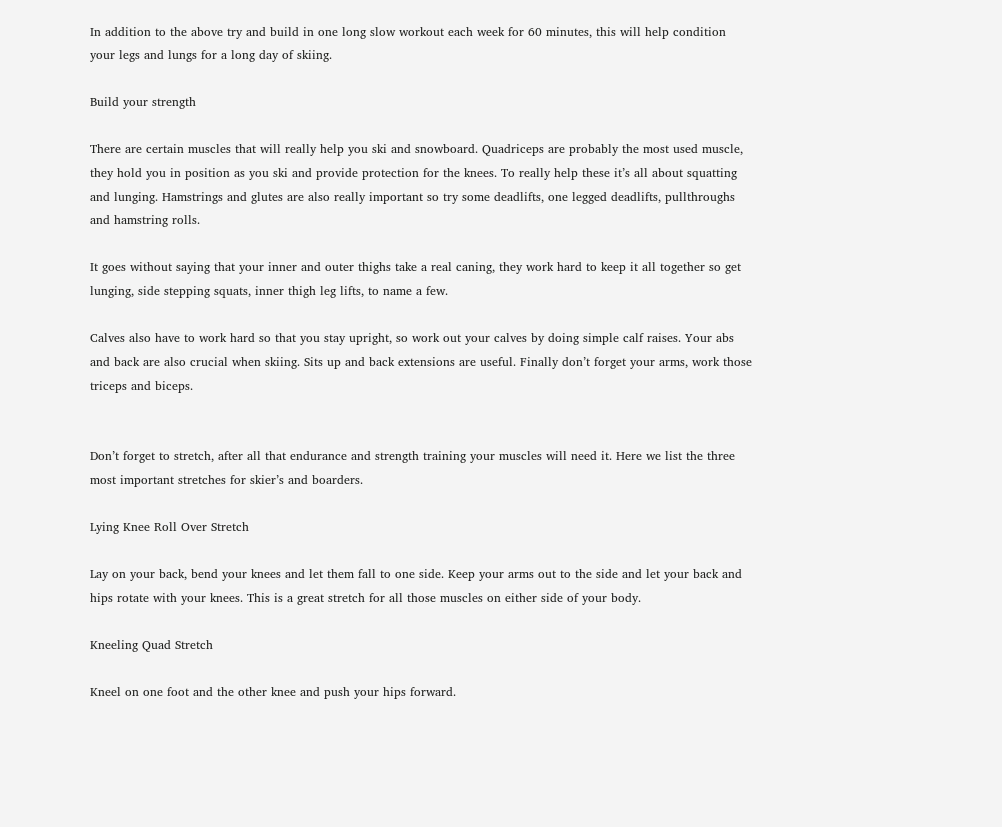In addition to the above try and build in one long slow workout each week for 60 minutes, this will help condition your legs and lungs for a long day of skiing.

Build your strength

There are certain muscles that will really help you ski and snowboard. Quadriceps are probably the most used muscle, they hold you in position as you ski and provide protection for the knees. To really help these it’s all about squatting and lunging. Hamstrings and glutes are also really important so try some deadlifts, one legged deadlifts, pullthroughs and hamstring rolls.

It goes without saying that your inner and outer thighs take a real caning, they work hard to keep it all together so get lunging, side stepping squats, inner thigh leg lifts, to name a few.

Calves also have to work hard so that you stay upright, so work out your calves by doing simple calf raises. Your abs and back are also crucial when skiing. Sits up and back extensions are useful. Finally don’t forget your arms, work those triceps and biceps.


Don’t forget to stretch, after all that endurance and strength training your muscles will need it. Here we list the three most important stretches for skier’s and boarders.

Lying Knee Roll Over Stretch

Lay on your back, bend your knees and let them fall to one side. Keep your arms out to the side and let your back and hips rotate with your knees. This is a great stretch for all those muscles on either side of your body.

Kneeling Quad Stretch

Kneel on one foot and the other knee and push your hips forward.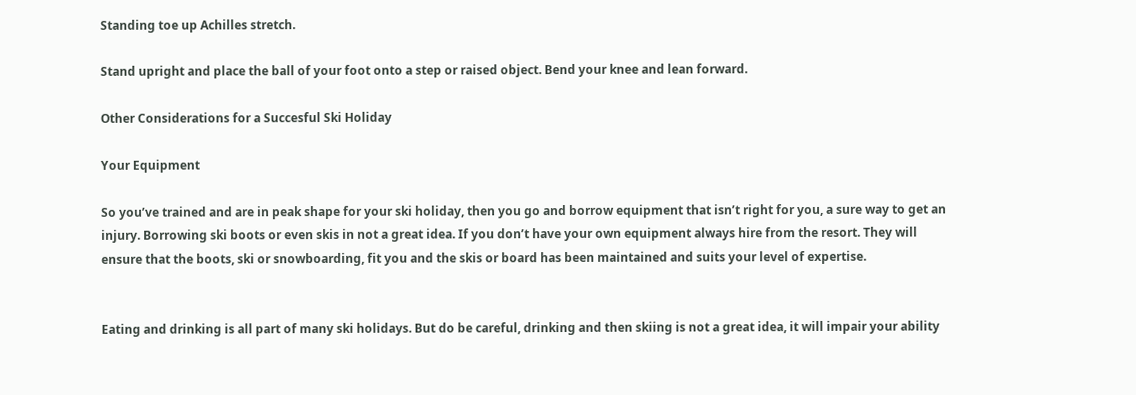Standing toe up Achilles stretch.

Stand upright and place the ball of your foot onto a step or raised object. Bend your knee and lean forward.

Other Considerations for a Succesful Ski Holiday

Your Equipment

So you’ve trained and are in peak shape for your ski holiday, then you go and borrow equipment that isn’t right for you, a sure way to get an injury. Borrowing ski boots or even skis in not a great idea. If you don’t have your own equipment always hire from the resort. They will ensure that the boots, ski or snowboarding, fit you and the skis or board has been maintained and suits your level of expertise.


Eating and drinking is all part of many ski holidays. But do be careful, drinking and then skiing is not a great idea, it will impair your ability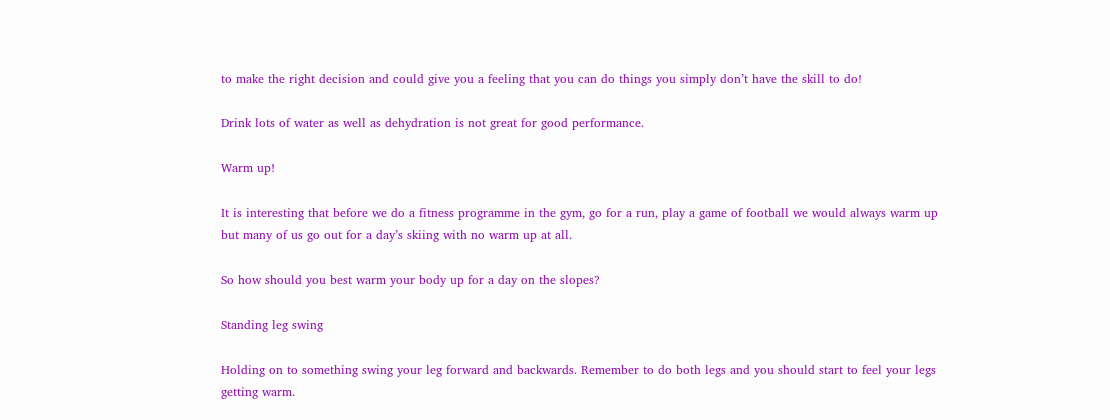to make the right decision and could give you a feeling that you can do things you simply don’t have the skill to do!

Drink lots of water as well as dehydration is not great for good performance.

Warm up!

It is interesting that before we do a fitness programme in the gym, go for a run, play a game of football we would always warm up but many of us go out for a day’s skiing with no warm up at all.

So how should you best warm your body up for a day on the slopes?

Standing leg swing

Holding on to something swing your leg forward and backwards. Remember to do both legs and you should start to feel your legs getting warm.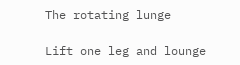The rotating lunge

Lift one leg and lounge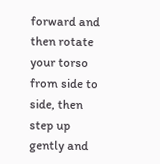forward and then rotate your torso from side to side, then step up gently and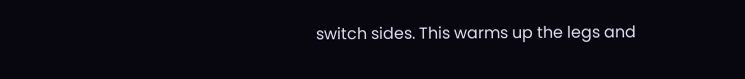switch sides. This warms up the legs and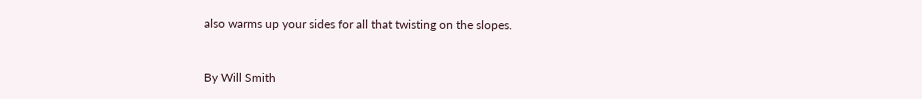also warms up your sides for all that twisting on the slopes.


By Will Smith